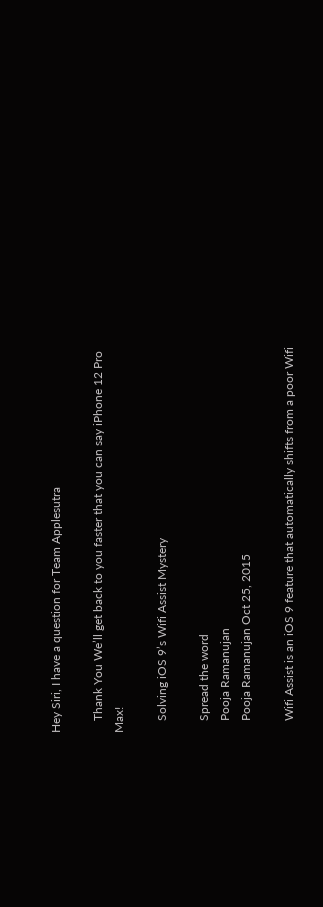Hey Siri, I have a question for Team Applesutra

    Thank You We’ll get back to you faster that you can say iPhone 12 Pro Max!

    Solving iOS 9’s Wifi Assist Mystery

    Spread the word
    Pooja Ramanujan
    Pooja Ramanujan Oct 25, 2015

    Wifi Assist is an iOS 9 feature that automatically shifts from a poor Wifi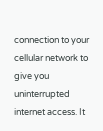connection to your cellular network to give you uninterrupted internet access. It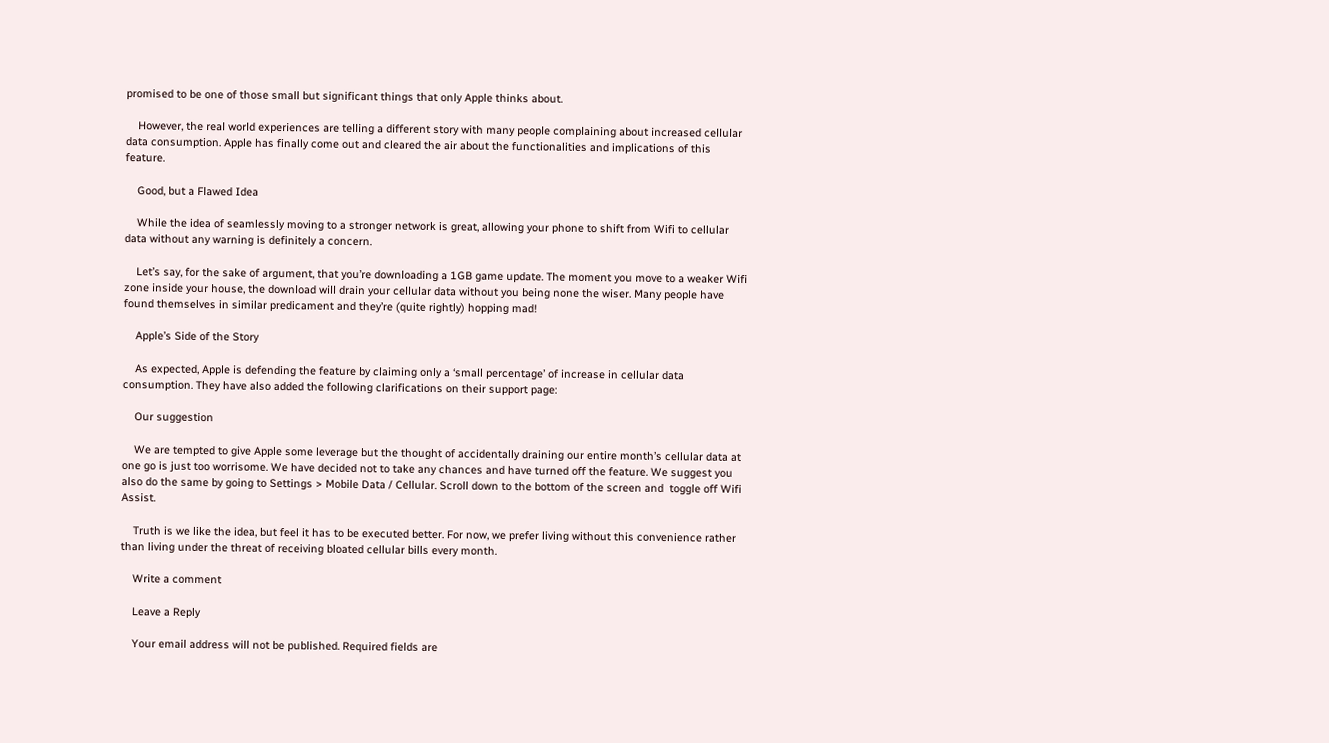promised to be one of those small but significant things that only Apple thinks about.

    However, the real world experiences are telling a different story with many people complaining about increased cellular data consumption. Apple has finally come out and cleared the air about the functionalities and implications of this feature.

    Good, but a Flawed Idea

    While the idea of seamlessly moving to a stronger network is great, allowing your phone to shift from Wifi to cellular data without any warning is definitely a concern.

    Let’s say, for the sake of argument, that you’re downloading a 1GB game update. The moment you move to a weaker Wifi zone inside your house, the download will drain your cellular data without you being none the wiser. Many people have found themselves in similar predicament and they’re (quite rightly) hopping mad!

    Apple’s Side of the Story

    As expected, Apple is defending the feature by claiming only a ‘small percentage’ of increase in cellular data consumption. They have also added the following clarifications on their support page:

    Our suggestion

    We are tempted to give Apple some leverage but the thought of accidentally draining our entire month’s cellular data at one go is just too worrisome. We have decided not to take any chances and have turned off the feature. We suggest you also do the same by going to Settings > Mobile Data / Cellular. Scroll down to the bottom of the screen and  toggle off Wifi Assist.

    Truth is we like the idea, but feel it has to be executed better. For now, we prefer living without this convenience rather than living under the threat of receiving bloated cellular bills every month.

    Write a comment

    Leave a Reply

    Your email address will not be published. Required fields are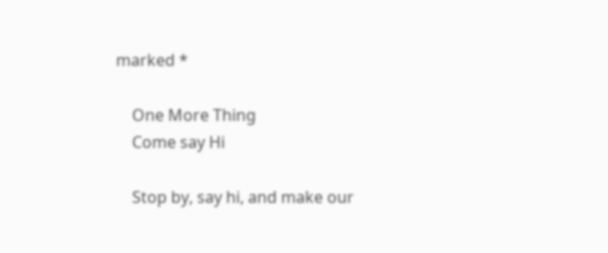marked *

    One More Thing
    Come say Hi

    Stop by, say hi, and make our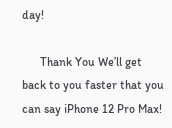day!

      Thank You We’ll get back to you faster that you can say iPhone 12 Pro Max!